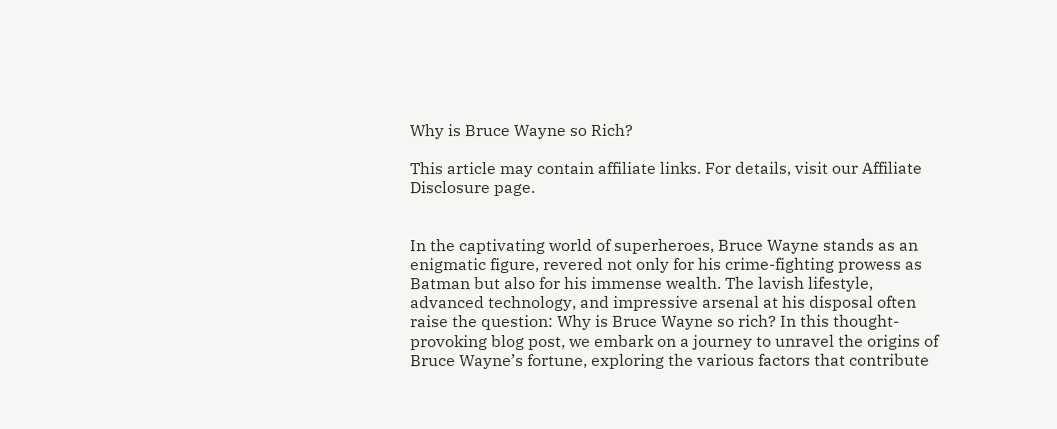Why is Bruce Wayne so Rich?

This article may contain affiliate links. For details, visit our Affiliate Disclosure page.


In the captivating world of superheroes, Bruce Wayne stands as an enigmatic figure, revered not only for his crime-fighting prowess as Batman but also for his immense wealth. The lavish lifestyle, advanced technology, and impressive arsenal at his disposal often raise the question: Why is Bruce Wayne so rich? In this thought-provoking blog post, we embark on a journey to unravel the origins of Bruce Wayne’s fortune, exploring the various factors that contribute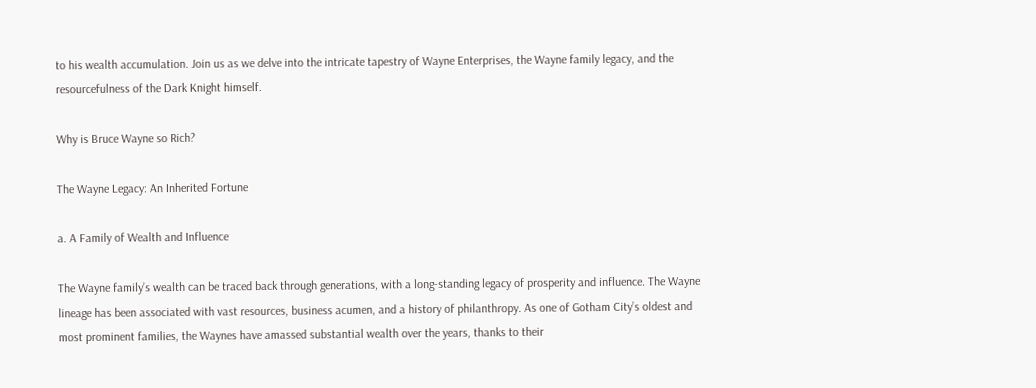to his wealth accumulation. Join us as we delve into the intricate tapestry of Wayne Enterprises, the Wayne family legacy, and the resourcefulness of the Dark Knight himself.

Why is Bruce Wayne so Rich?

The Wayne Legacy: An Inherited Fortune

a. A Family of Wealth and Influence

The Wayne family’s wealth can be traced back through generations, with a long-standing legacy of prosperity and influence. The Wayne lineage has been associated with vast resources, business acumen, and a history of philanthropy. As one of Gotham City’s oldest and most prominent families, the Waynes have amassed substantial wealth over the years, thanks to their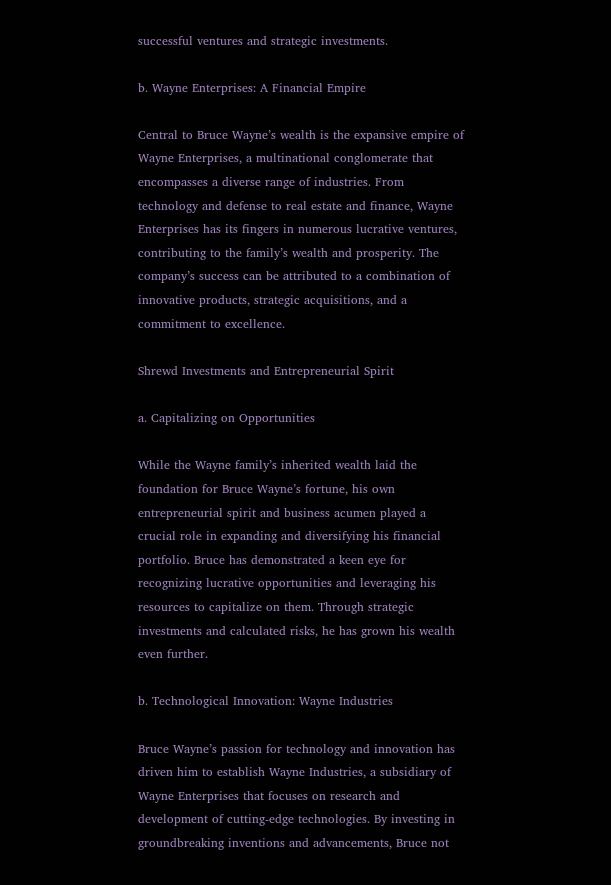successful ventures and strategic investments.

b. Wayne Enterprises: A Financial Empire

Central to Bruce Wayne’s wealth is the expansive empire of Wayne Enterprises, a multinational conglomerate that encompasses a diverse range of industries. From technology and defense to real estate and finance, Wayne Enterprises has its fingers in numerous lucrative ventures, contributing to the family’s wealth and prosperity. The company’s success can be attributed to a combination of innovative products, strategic acquisitions, and a commitment to excellence.

Shrewd Investments and Entrepreneurial Spirit

a. Capitalizing on Opportunities

While the Wayne family’s inherited wealth laid the foundation for Bruce Wayne’s fortune, his own entrepreneurial spirit and business acumen played a crucial role in expanding and diversifying his financial portfolio. Bruce has demonstrated a keen eye for recognizing lucrative opportunities and leveraging his resources to capitalize on them. Through strategic investments and calculated risks, he has grown his wealth even further.

b. Technological Innovation: Wayne Industries

Bruce Wayne’s passion for technology and innovation has driven him to establish Wayne Industries, a subsidiary of Wayne Enterprises that focuses on research and development of cutting-edge technologies. By investing in groundbreaking inventions and advancements, Bruce not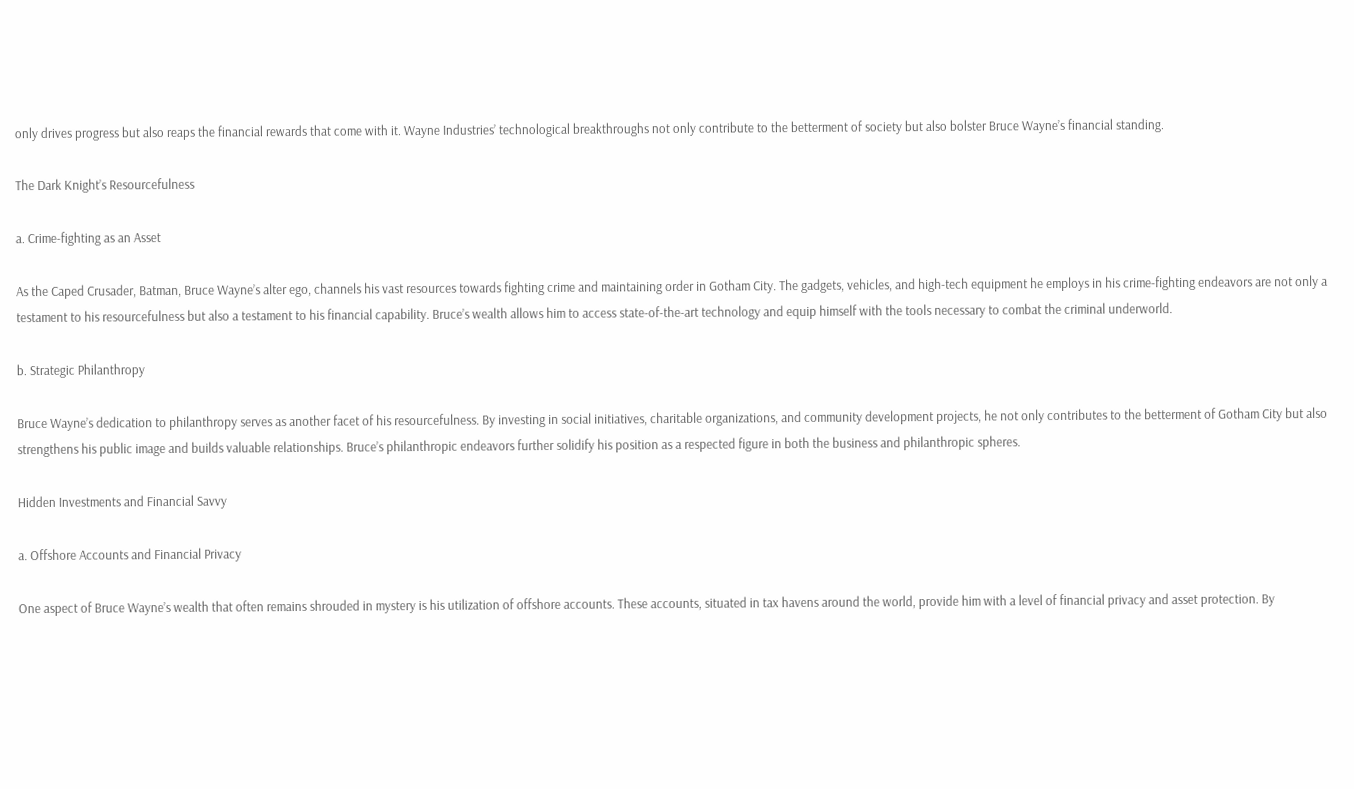only drives progress but also reaps the financial rewards that come with it. Wayne Industries’ technological breakthroughs not only contribute to the betterment of society but also bolster Bruce Wayne’s financial standing.

The Dark Knight’s Resourcefulness

a. Crime-fighting as an Asset

As the Caped Crusader, Batman, Bruce Wayne’s alter ego, channels his vast resources towards fighting crime and maintaining order in Gotham City. The gadgets, vehicles, and high-tech equipment he employs in his crime-fighting endeavors are not only a testament to his resourcefulness but also a testament to his financial capability. Bruce’s wealth allows him to access state-of-the-art technology and equip himself with the tools necessary to combat the criminal underworld.

b. Strategic Philanthropy

Bruce Wayne’s dedication to philanthropy serves as another facet of his resourcefulness. By investing in social initiatives, charitable organizations, and community development projects, he not only contributes to the betterment of Gotham City but also strengthens his public image and builds valuable relationships. Bruce’s philanthropic endeavors further solidify his position as a respected figure in both the business and philanthropic spheres.

Hidden Investments and Financial Savvy

a. Offshore Accounts and Financial Privacy

One aspect of Bruce Wayne’s wealth that often remains shrouded in mystery is his utilization of offshore accounts. These accounts, situated in tax havens around the world, provide him with a level of financial privacy and asset protection. By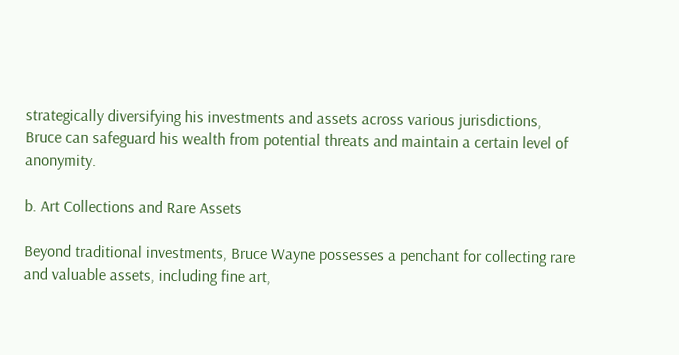strategically diversifying his investments and assets across various jurisdictions, Bruce can safeguard his wealth from potential threats and maintain a certain level of anonymity.

b. Art Collections and Rare Assets

Beyond traditional investments, Bruce Wayne possesses a penchant for collecting rare and valuable assets, including fine art,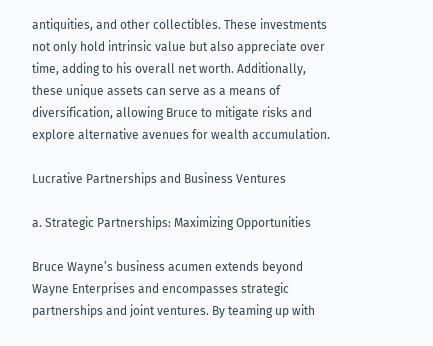antiquities, and other collectibles. These investments not only hold intrinsic value but also appreciate over time, adding to his overall net worth. Additionally, these unique assets can serve as a means of diversification, allowing Bruce to mitigate risks and explore alternative avenues for wealth accumulation.

Lucrative Partnerships and Business Ventures

a. Strategic Partnerships: Maximizing Opportunities

Bruce Wayne’s business acumen extends beyond Wayne Enterprises and encompasses strategic partnerships and joint ventures. By teaming up with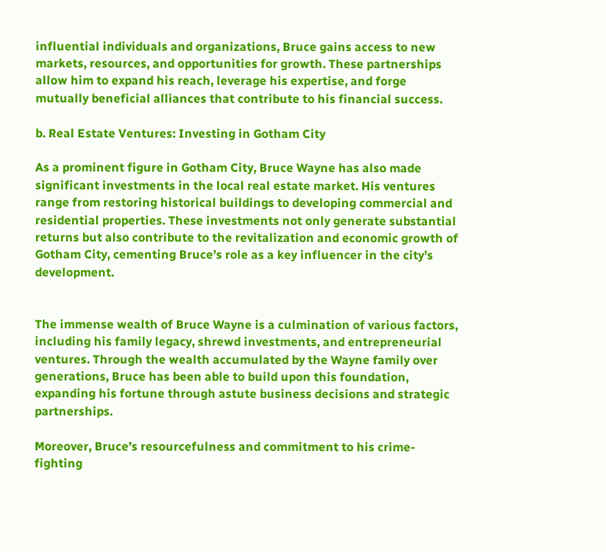influential individuals and organizations, Bruce gains access to new markets, resources, and opportunities for growth. These partnerships allow him to expand his reach, leverage his expertise, and forge mutually beneficial alliances that contribute to his financial success.

b. Real Estate Ventures: Investing in Gotham City

As a prominent figure in Gotham City, Bruce Wayne has also made significant investments in the local real estate market. His ventures range from restoring historical buildings to developing commercial and residential properties. These investments not only generate substantial returns but also contribute to the revitalization and economic growth of Gotham City, cementing Bruce’s role as a key influencer in the city’s development.


The immense wealth of Bruce Wayne is a culmination of various factors, including his family legacy, shrewd investments, and entrepreneurial ventures. Through the wealth accumulated by the Wayne family over generations, Bruce has been able to build upon this foundation, expanding his fortune through astute business decisions and strategic partnerships.

Moreover, Bruce’s resourcefulness and commitment to his crime-fighting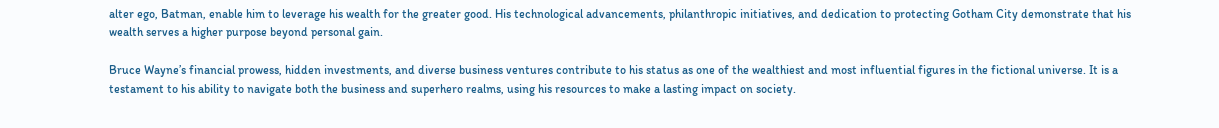alter ego, Batman, enable him to leverage his wealth for the greater good. His technological advancements, philanthropic initiatives, and dedication to protecting Gotham City demonstrate that his wealth serves a higher purpose beyond personal gain.

Bruce Wayne’s financial prowess, hidden investments, and diverse business ventures contribute to his status as one of the wealthiest and most influential figures in the fictional universe. It is a testament to his ability to navigate both the business and superhero realms, using his resources to make a lasting impact on society.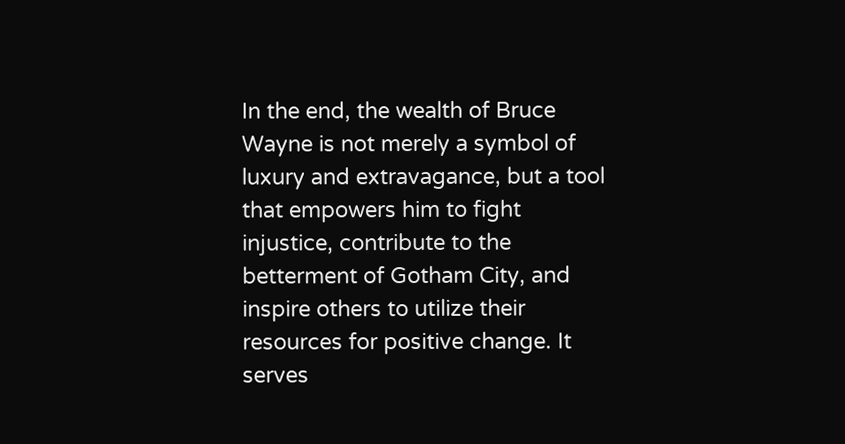In the end, the wealth of Bruce Wayne is not merely a symbol of luxury and extravagance, but a tool that empowers him to fight injustice, contribute to the betterment of Gotham City, and inspire others to utilize their resources for positive change. It serves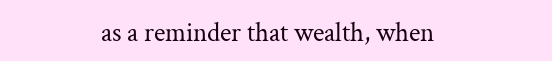as a reminder that wealth, when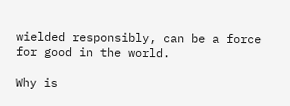wielded responsibly, can be a force for good in the world.

Why is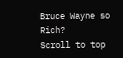Bruce Wayne so Rich?
Scroll to top